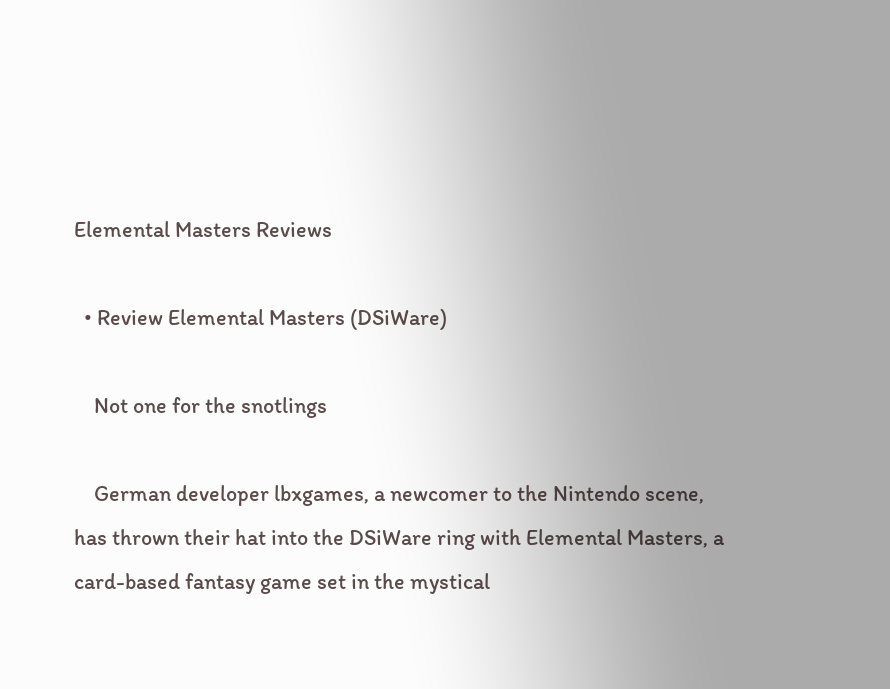Elemental Masters Reviews

  • Review Elemental Masters (DSiWare)

    Not one for the snotlings

    German developer lbxgames, a newcomer to the Nintendo scene, has thrown their hat into the DSiWare ring with Elemental Masters, a card-based fantasy game set in the mystical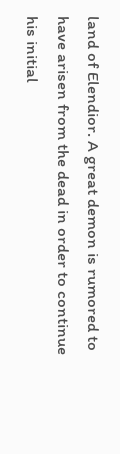land of Elendior. A great demon is rumored to have arisen from the dead in order to continue his initial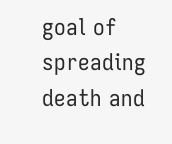goal of spreading death and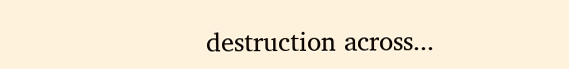destruction across...